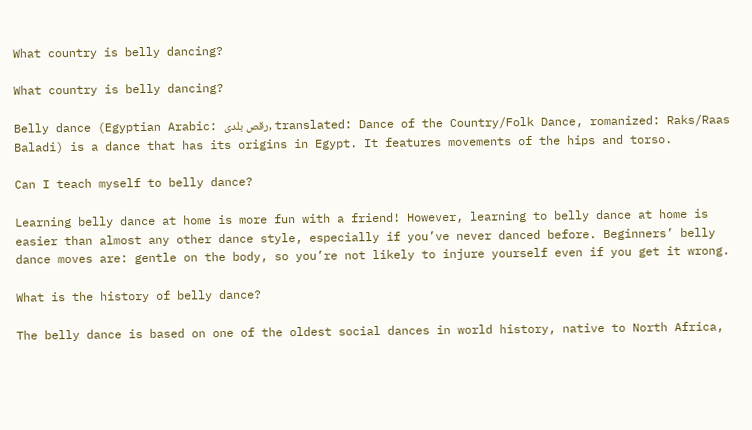What country is belly dancing?

What country is belly dancing?

Belly dance (Egyptian Arabic: رقص بلدى, translated: Dance of the Country/Folk Dance, romanized: Raks/Raas Baladi) is a dance that has its origins in Egypt. It features movements of the hips and torso.

Can I teach myself to belly dance?

Learning belly dance at home is more fun with a friend! However, learning to belly dance at home is easier than almost any other dance style, especially if you’ve never danced before. Beginners’ belly dance moves are: gentle on the body, so you’re not likely to injure yourself even if you get it wrong.

What is the history of belly dance?

The belly dance is based on one of the oldest social dances in world history, native to North Africa,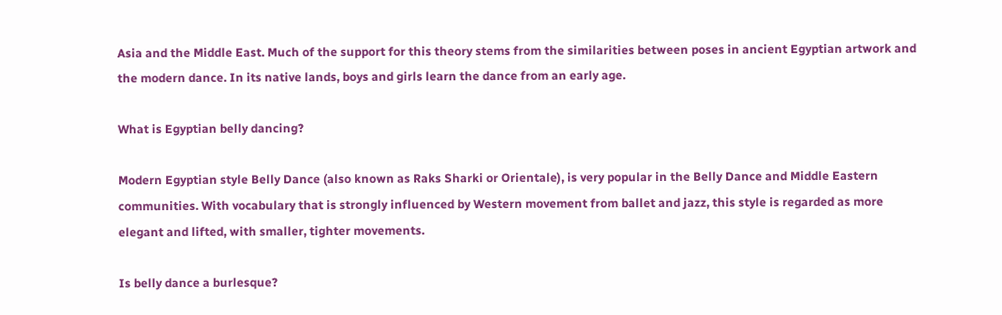Asia and the Middle East. Much of the support for this theory stems from the similarities between poses in ancient Egyptian artwork and the modern dance. In its native lands, boys and girls learn the dance from an early age.

What is Egyptian belly dancing?

Modern Egyptian style Belly Dance (also known as Raks Sharki or Orientale), is very popular in the Belly Dance and Middle Eastern communities. With vocabulary that is strongly influenced by Western movement from ballet and jazz, this style is regarded as more elegant and lifted, with smaller, tighter movements.

Is belly dance a burlesque?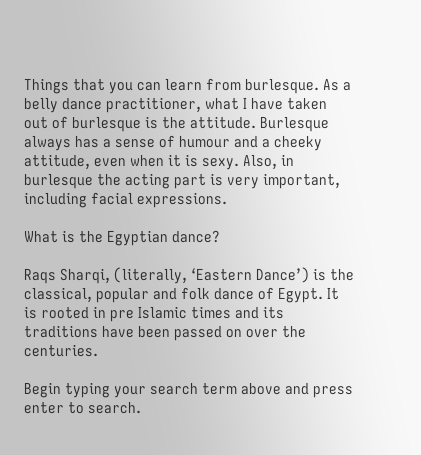Things that you can learn from burlesque. As a belly dance practitioner, what I have taken out of burlesque is the attitude. Burlesque always has a sense of humour and a cheeky attitude, even when it is sexy. Also, in burlesque the acting part is very important, including facial expressions.

What is the Egyptian dance?

Raqs Sharqi, (literally, ‘Eastern Dance’) is the classical, popular and folk dance of Egypt. It is rooted in pre Islamic times and its traditions have been passed on over the centuries.

Begin typing your search term above and press enter to search.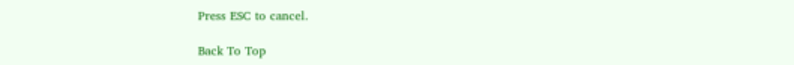Press ESC to cancel.

Back To Top